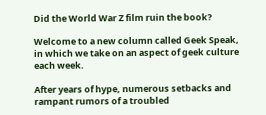Did the World War Z film ruin the book?

Welcome to a new column called Geek Speak, in which we take on an aspect of geek culture each week.

After years of hype, numerous setbacks and rampant rumors of a troubled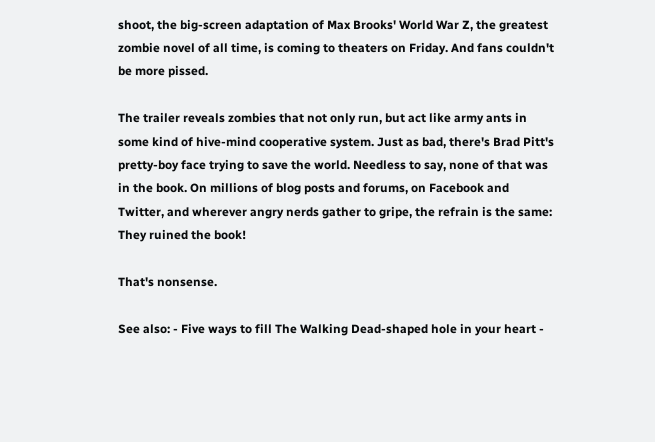shoot, the big-screen adaptation of Max Brooks' World War Z, the greatest zombie novel of all time, is coming to theaters on Friday. And fans couldn't be more pissed.

The trailer reveals zombies that not only run, but act like army ants in some kind of hive-mind cooperative system. Just as bad, there's Brad Pitt's pretty-boy face trying to save the world. Needless to say, none of that was in the book. On millions of blog posts and forums, on Facebook and Twitter, and wherever angry nerds gather to gripe, the refrain is the same: They ruined the book!

That's nonsense.

See also: - Five ways to fill The Walking Dead-shaped hole in your heart -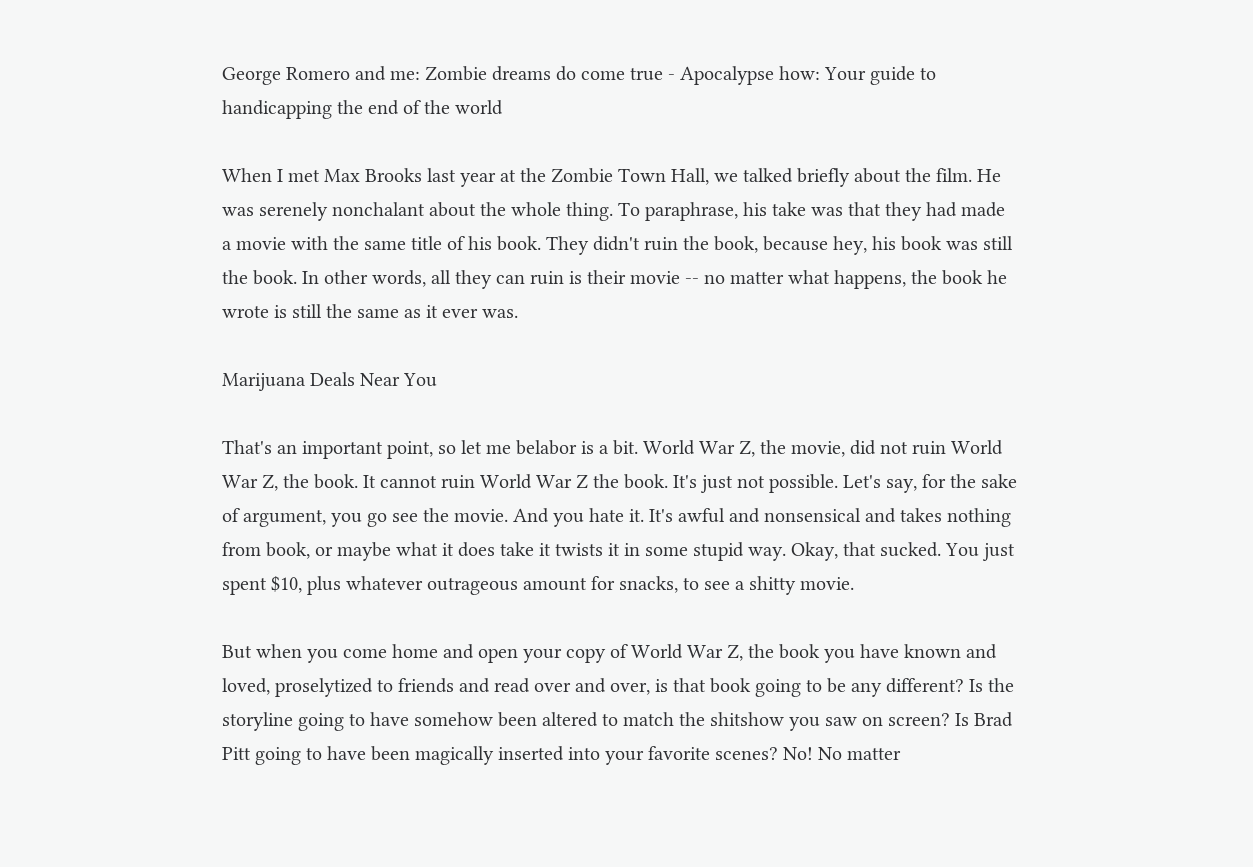George Romero and me: Zombie dreams do come true - Apocalypse how: Your guide to handicapping the end of the world

When I met Max Brooks last year at the Zombie Town Hall, we talked briefly about the film. He was serenely nonchalant about the whole thing. To paraphrase, his take was that they had made a movie with the same title of his book. They didn't ruin the book, because hey, his book was still the book. In other words, all they can ruin is their movie -- no matter what happens, the book he wrote is still the same as it ever was.

Marijuana Deals Near You

That's an important point, so let me belabor is a bit. World War Z, the movie, did not ruin World War Z, the book. It cannot ruin World War Z the book. It's just not possible. Let's say, for the sake of argument, you go see the movie. And you hate it. It's awful and nonsensical and takes nothing from book, or maybe what it does take it twists it in some stupid way. Okay, that sucked. You just spent $10, plus whatever outrageous amount for snacks, to see a shitty movie.

But when you come home and open your copy of World War Z, the book you have known and loved, proselytized to friends and read over and over, is that book going to be any different? Is the storyline going to have somehow been altered to match the shitshow you saw on screen? Is Brad Pitt going to have been magically inserted into your favorite scenes? No! No matter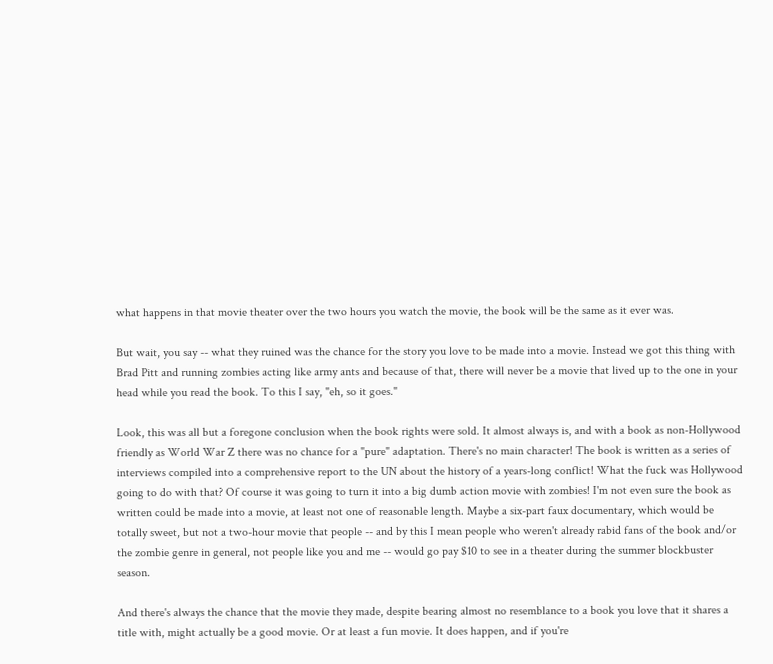what happens in that movie theater over the two hours you watch the movie, the book will be the same as it ever was.

But wait, you say -- what they ruined was the chance for the story you love to be made into a movie. Instead we got this thing with Brad Pitt and running zombies acting like army ants and because of that, there will never be a movie that lived up to the one in your head while you read the book. To this I say, "eh, so it goes."

Look, this was all but a foregone conclusion when the book rights were sold. It almost always is, and with a book as non-Hollywood friendly as World War Z there was no chance for a "pure" adaptation. There's no main character! The book is written as a series of interviews compiled into a comprehensive report to the UN about the history of a years-long conflict! What the fuck was Hollywood going to do with that? Of course it was going to turn it into a big dumb action movie with zombies! I'm not even sure the book as written could be made into a movie, at least not one of reasonable length. Maybe a six-part faux documentary, which would be totally sweet, but not a two-hour movie that people -- and by this I mean people who weren't already rabid fans of the book and/or the zombie genre in general, not people like you and me -- would go pay $10 to see in a theater during the summer blockbuster season.

And there's always the chance that the movie they made, despite bearing almost no resemblance to a book you love that it shares a title with, might actually be a good movie. Or at least a fun movie. It does happen, and if you're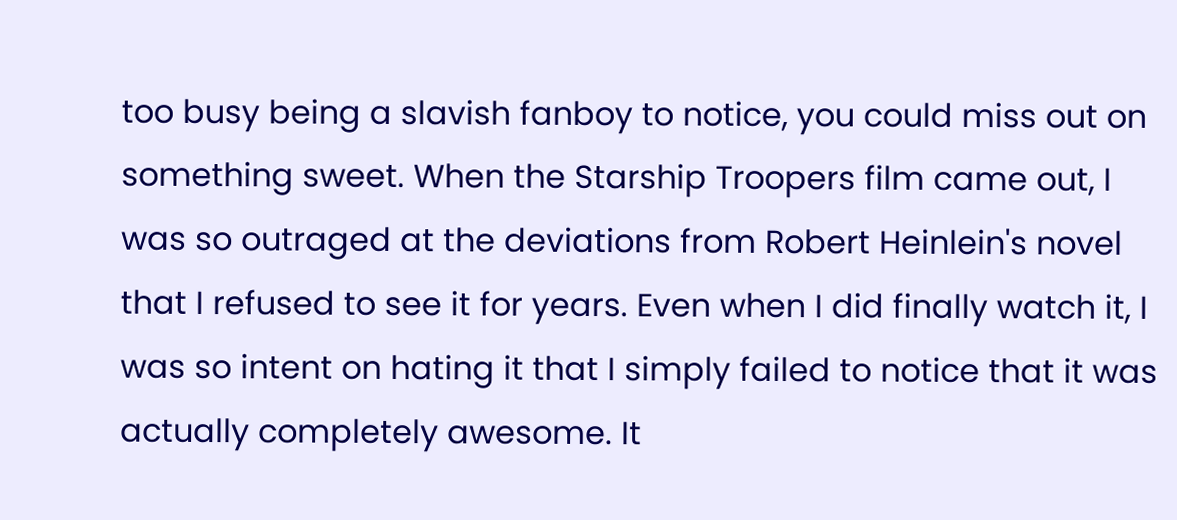too busy being a slavish fanboy to notice, you could miss out on something sweet. When the Starship Troopers film came out, I was so outraged at the deviations from Robert Heinlein's novel that I refused to see it for years. Even when I did finally watch it, I was so intent on hating it that I simply failed to notice that it was actually completely awesome. It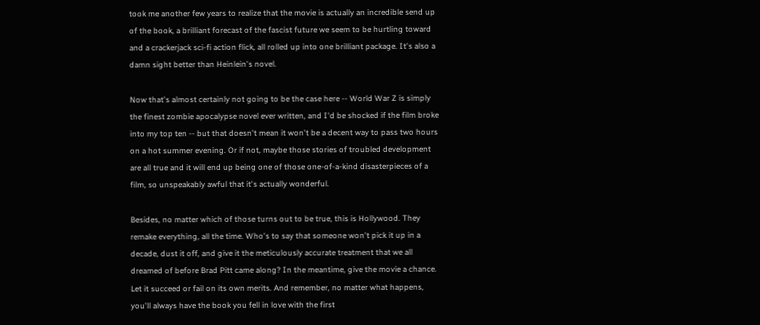took me another few years to realize that the movie is actually an incredible send up of the book, a brilliant forecast of the fascist future we seem to be hurtling toward and a crackerjack sci-fi action flick, all rolled up into one brilliant package. It's also a damn sight better than Heinlein's novel.

Now that's almost certainly not going to be the case here -- World War Z is simply the finest zombie apocalypse novel ever written, and I'd be shocked if the film broke into my top ten -- but that doesn't mean it won't be a decent way to pass two hours on a hot summer evening. Or if not, maybe those stories of troubled development are all true and it will end up being one of those one-of-a-kind disasterpieces of a film, so unspeakably awful that it's actually wonderful.

Besides, no matter which of those turns out to be true, this is Hollywood. They remake everything, all the time. Who's to say that someone won't pick it up in a decade, dust it off, and give it the meticulously accurate treatment that we all dreamed of before Brad Pitt came along? In the meantime, give the movie a chance. Let it succeed or fail on its own merits. And remember, no matter what happens, you'll always have the book you fell in love with the first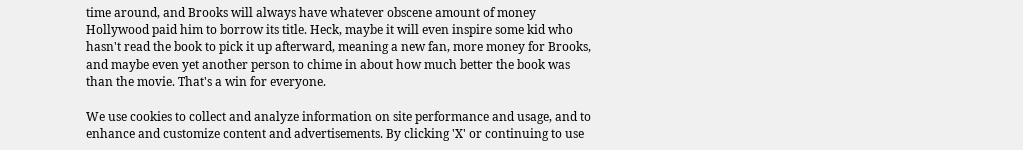time around, and Brooks will always have whatever obscene amount of money Hollywood paid him to borrow its title. Heck, maybe it will even inspire some kid who hasn't read the book to pick it up afterward, meaning a new fan, more money for Brooks, and maybe even yet another person to chime in about how much better the book was than the movie. That's a win for everyone.

We use cookies to collect and analyze information on site performance and usage, and to enhance and customize content and advertisements. By clicking 'X' or continuing to use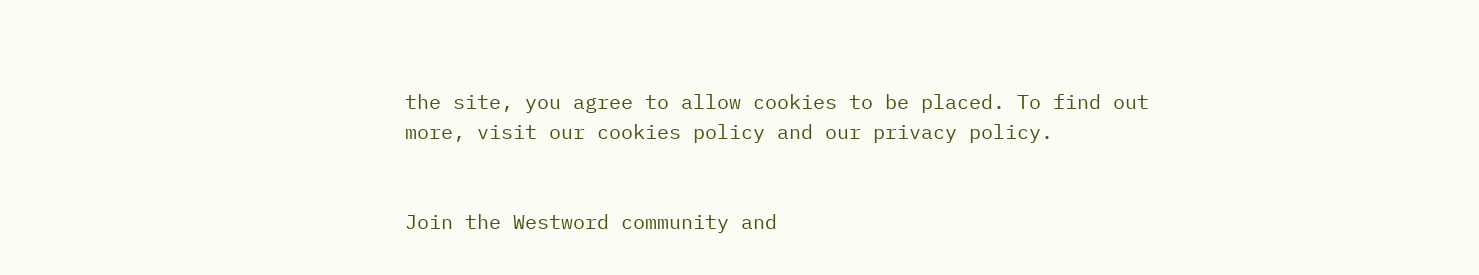the site, you agree to allow cookies to be placed. To find out more, visit our cookies policy and our privacy policy.


Join the Westword community and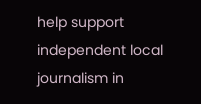help support independent local journalism in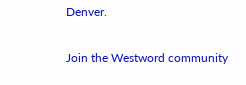Denver.


Join the Westword community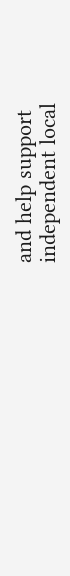and help support independent local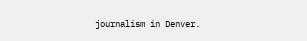journalism in Denver.